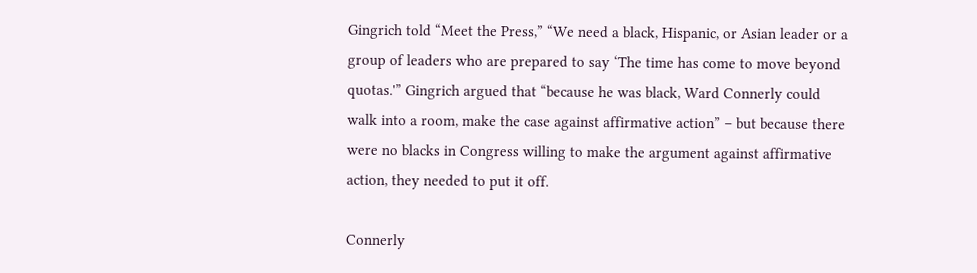Gingrich told “Meet the Press,” “We need a black, Hispanic, or Asian leader or a group of leaders who are prepared to say ‘The time has come to move beyond quotas.'” Gingrich argued that “because he was black, Ward Connerly could walk into a room, make the case against affirmative action” – but because there were no blacks in Congress willing to make the argument against affirmative action, they needed to put it off.

Connerly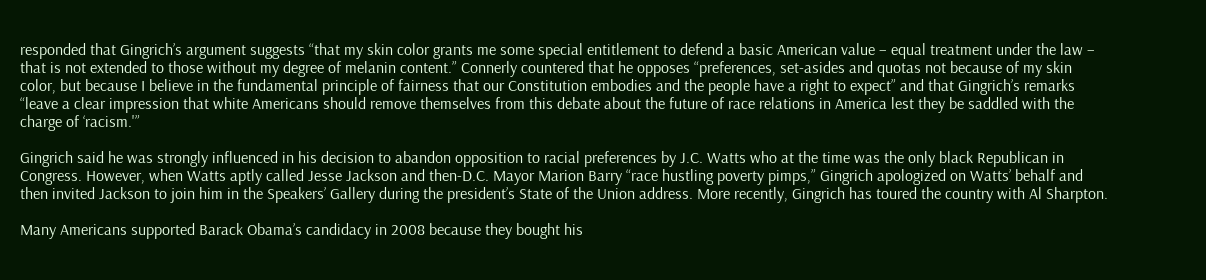responded that Gingrich’s argument suggests “that my skin color grants me some special entitlement to defend a basic American value – equal treatment under the law – that is not extended to those without my degree of melanin content.” Connerly countered that he opposes “preferences, set-asides and quotas not because of my skin color, but because I believe in the fundamental principle of fairness that our Constitution embodies and the people have a right to expect” and that Gingrich’s remarks “leave a clear impression that white Americans should remove themselves from this debate about the future of race relations in America lest they be saddled with the charge of ‘racism.'”

Gingrich said he was strongly influenced in his decision to abandon opposition to racial preferences by J.C. Watts who at the time was the only black Republican in Congress. However, when Watts aptly called Jesse Jackson and then-D.C. Mayor Marion Barry “race hustling poverty pimps,” Gingrich apologized on Watts’ behalf and then invited Jackson to join him in the Speakers’ Gallery during the president’s State of the Union address. More recently, Gingrich has toured the country with Al Sharpton.

Many Americans supported Barack Obama’s candidacy in 2008 because they bought his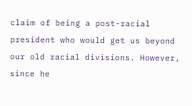claim of being a post-racial president who would get us beyond our old racial divisions. However, since he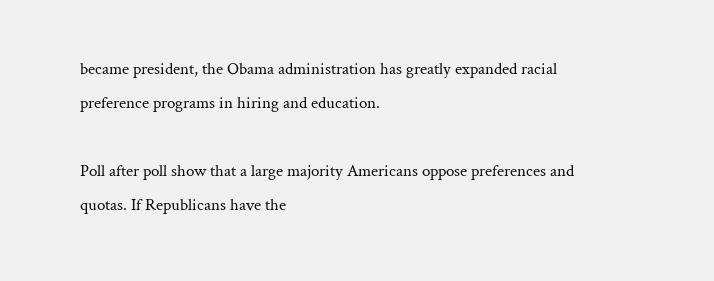became president, the Obama administration has greatly expanded racial preference programs in hiring and education.

Poll after poll show that a large majority Americans oppose preferences and quotas. If Republicans have the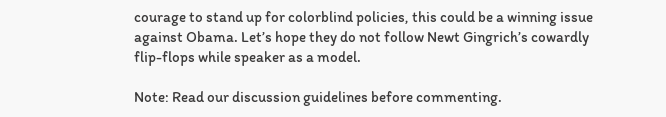courage to stand up for colorblind policies, this could be a winning issue against Obama. Let’s hope they do not follow Newt Gingrich’s cowardly flip-flops while speaker as a model.

Note: Read our discussion guidelines before commenting.